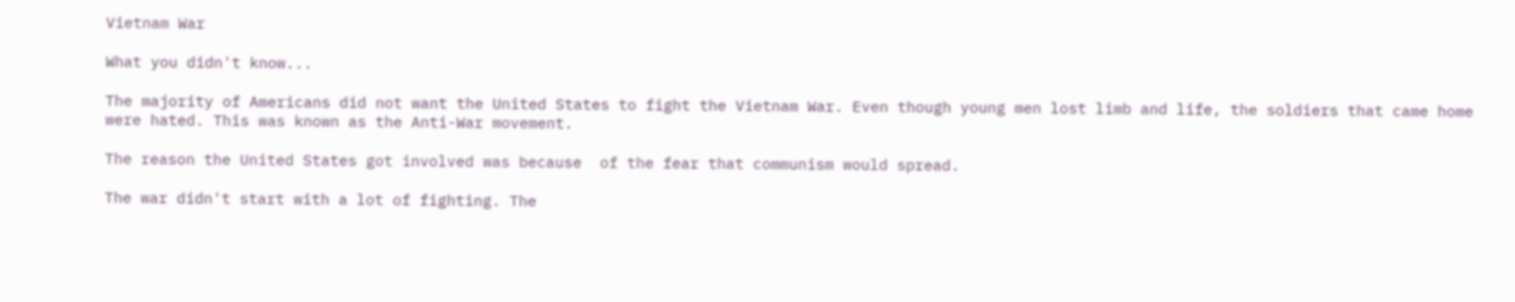Vietnam War

What you didn't know...

The majority of Americans did not want the United States to fight the Vietnam War. Even though young men lost limb and life, the soldiers that came home were hated. This was known as the Anti-War movement.

The reason the United States got involved was because  of the fear that communism would spread.

The war didn't start with a lot of fighting. The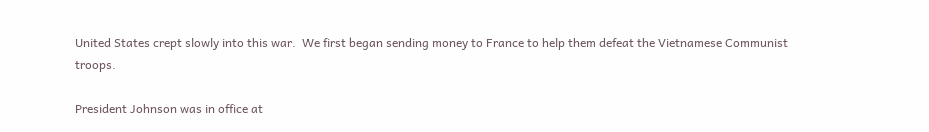United States crept slowly into this war.  We first began sending money to France to help them defeat the Vietnamese Communist troops.

President Johnson was in office at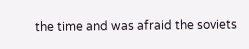the time and was afraid the soviets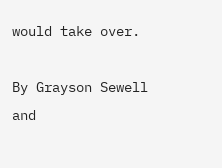would take over.

By Grayson Sewell and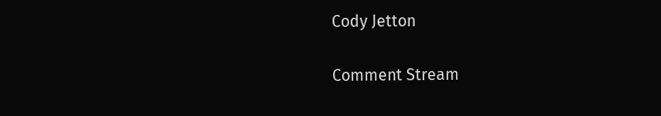Cody Jetton

Comment Stream